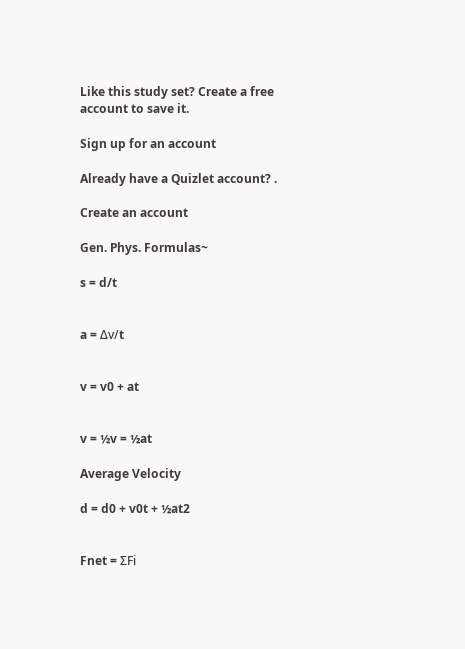Like this study set? Create a free account to save it.

Sign up for an account

Already have a Quizlet account? .

Create an account

Gen. Phys. Formulas~

s = d/t


a = Δv/t


v = v0 + at


v = ½v = ½at

Average Velocity

d = d0 + v0t + ½at2


Fnet = ΣFi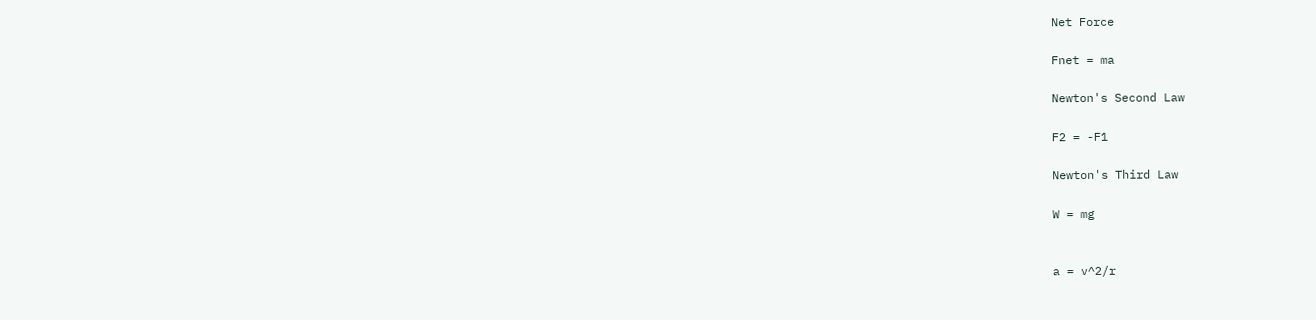Net Force

Fnet = ma

Newton's Second Law

F2 = -F1

Newton's Third Law

W = mg


a = v^2/r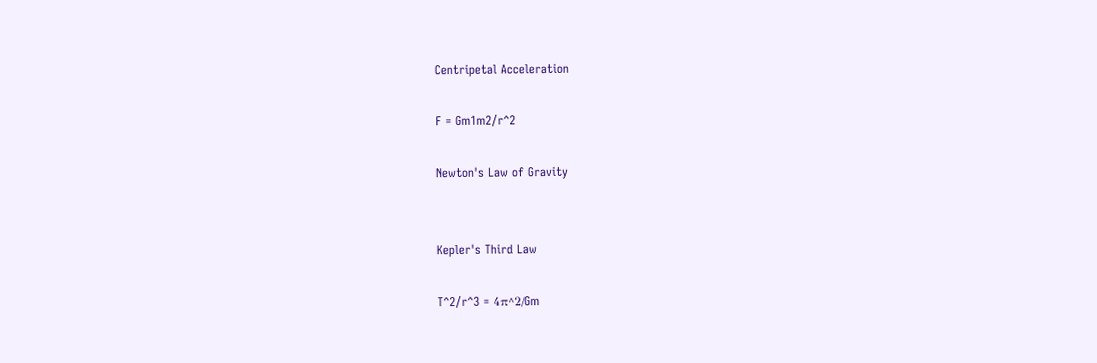Centripetal Acceleration

F = Gm1m2/r^2

Newton's Law of Gravity


Kepler's Third Law

T^2/r^3 = 4π^2/Gm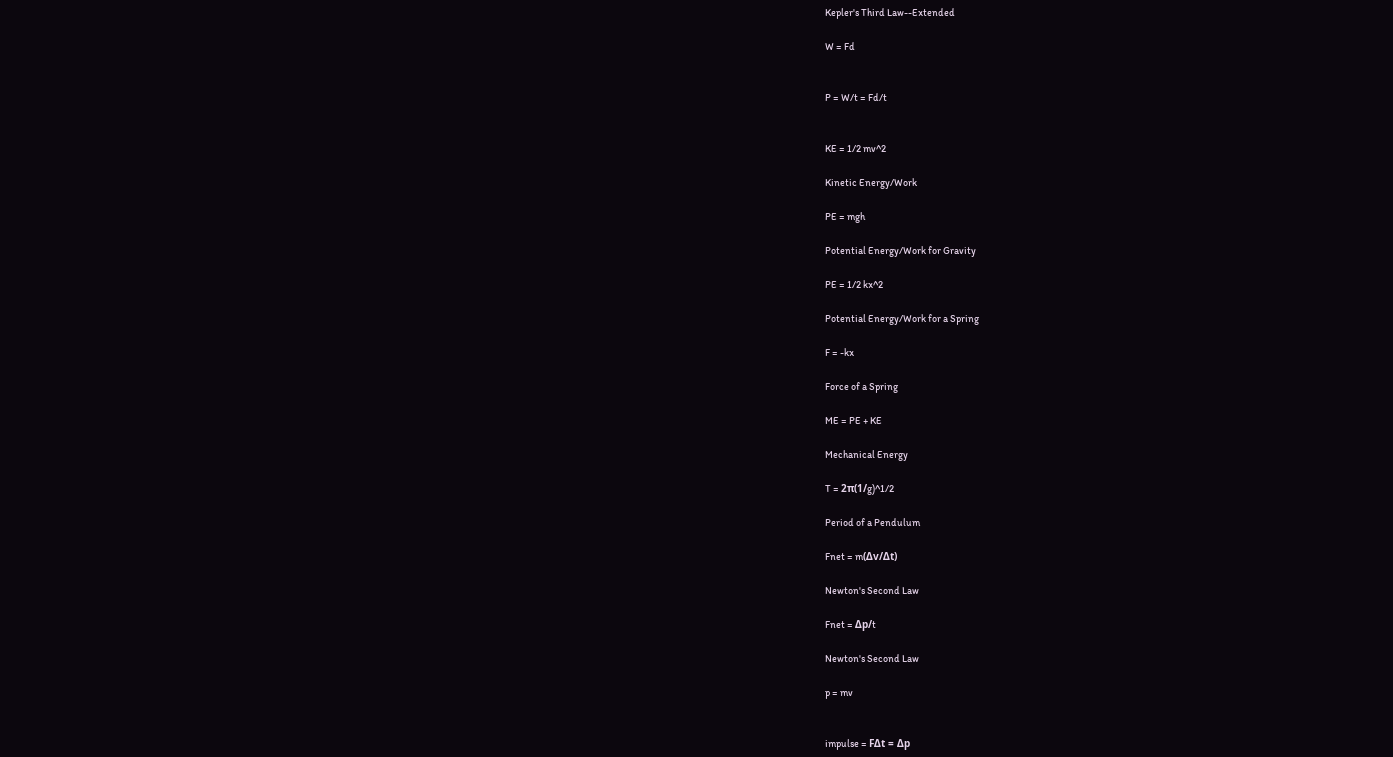Kepler's Third Law--Extended

W = Fd


P = W/t = Fd/t


KE = 1/2 mv^2

Kinetic Energy/Work

PE = mgh

Potential Energy/Work for Gravity

PE = 1/2 kx^2

Potential Energy/Work for a Spring

F = -kx

Force of a Spring

ME = PE + KE

Mechanical Energy

T = 2π(1/g)^1/2

Period of a Pendulum

Fnet = m(Δv/Δt)

Newton's Second Law

Fnet = Δp/t

Newton's Second Law

p = mv


impulse = FΔt = Δp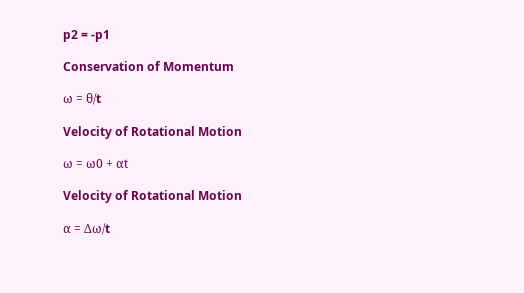p2 = -p1

Conservation of Momentum

ω = θ/t

Velocity of Rotational Motion

ω = ω0 + αt

Velocity of Rotational Motion

α = Δω/t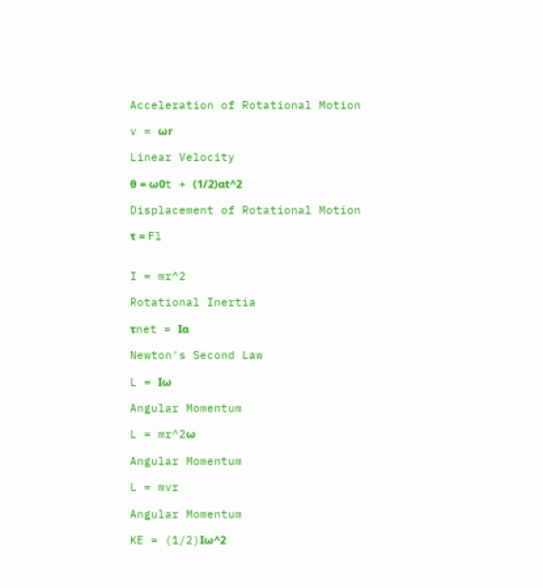Acceleration of Rotational Motion

v = ωr

Linear Velocity

θ = ω0t + (1/2)αt^2

Displacement of Rotational Motion

τ = Fl


I = mr^2

Rotational Inertia

τnet = Iα

Newton's Second Law

L = Iω

Angular Momentum

L = mr^2ω

Angular Momentum

L = mvr

Angular Momentum

KE = (1/2)Iω^2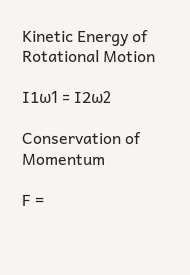Kinetic Energy of Rotational Motion

I1ω1 = I2ω2

Conservation of Momentum

F =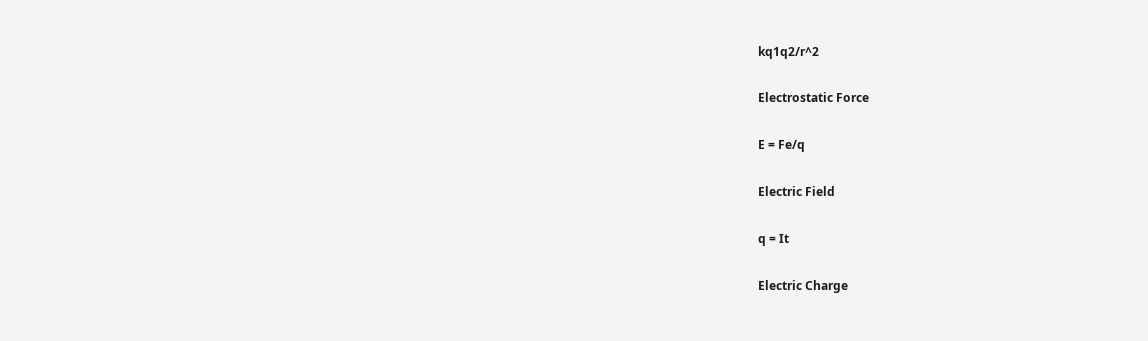kq1q2/r^2

Electrostatic Force

E = Fe/q

Electric Field

q = It

Electric Charge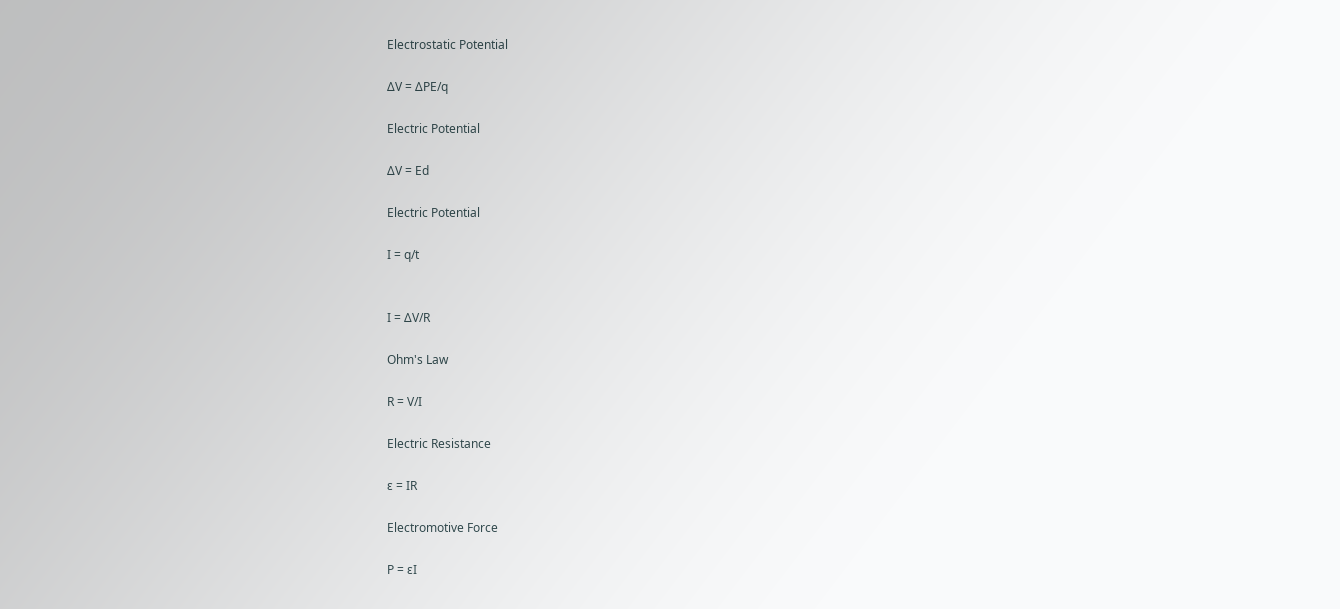Electrostatic Potential

ΔV = ΔPE/q

Electric Potential

ΔV = Ed

Electric Potential

I = q/t


I = ΔV/R

Ohm's Law

R = V/I

Electric Resistance

ε = IR

Electromotive Force

P = εI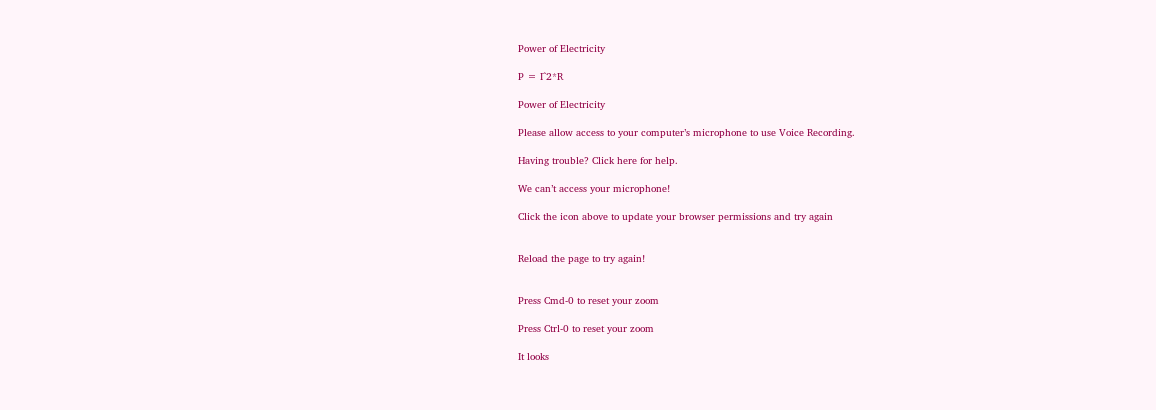Power of Electricity

P = I^2*R

Power of Electricity

Please allow access to your computer’s microphone to use Voice Recording.

Having trouble? Click here for help.

We can’t access your microphone!

Click the icon above to update your browser permissions and try again


Reload the page to try again!


Press Cmd-0 to reset your zoom

Press Ctrl-0 to reset your zoom

It looks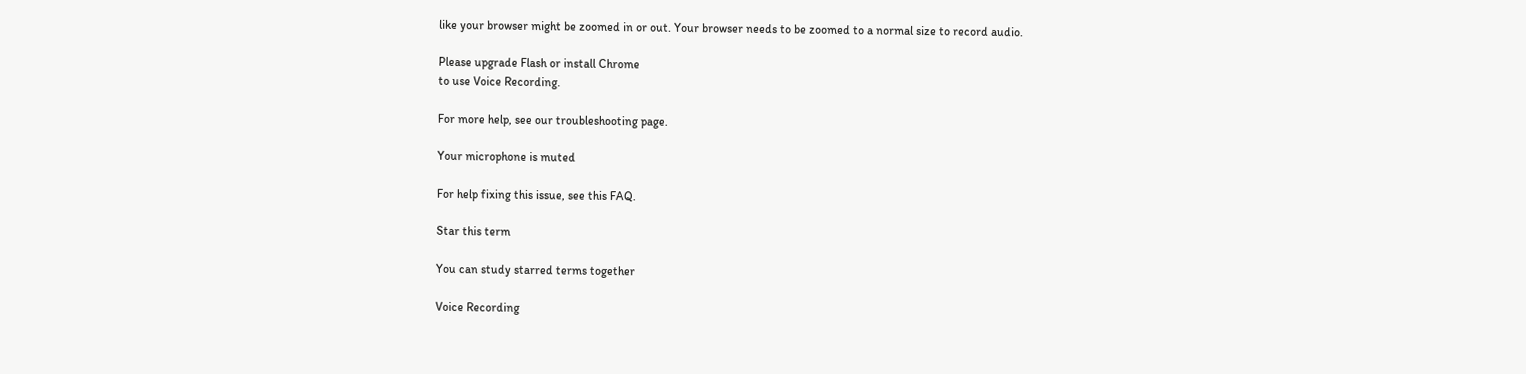like your browser might be zoomed in or out. Your browser needs to be zoomed to a normal size to record audio.

Please upgrade Flash or install Chrome
to use Voice Recording.

For more help, see our troubleshooting page.

Your microphone is muted

For help fixing this issue, see this FAQ.

Star this term

You can study starred terms together

Voice Recording